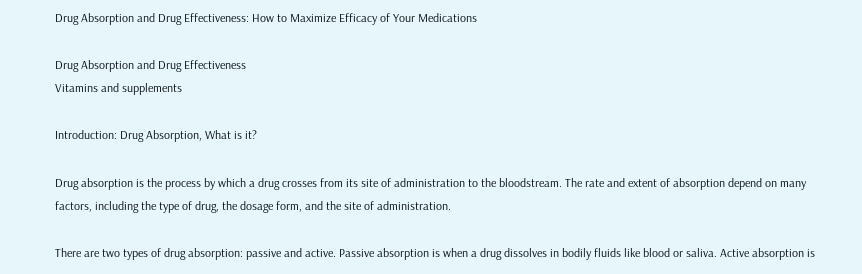Drug Absorption and Drug Effectiveness: How to Maximize Efficacy of Your Medications

Drug Absorption and Drug Effectiveness
Vitamins and supplements

Introduction: Drug Absorption, What is it?

Drug absorption is the process by which a drug crosses from its site of administration to the bloodstream. The rate and extent of absorption depend on many factors, including the type of drug, the dosage form, and the site of administration.

There are two types of drug absorption: passive and active. Passive absorption is when a drug dissolves in bodily fluids like blood or saliva. Active absorption is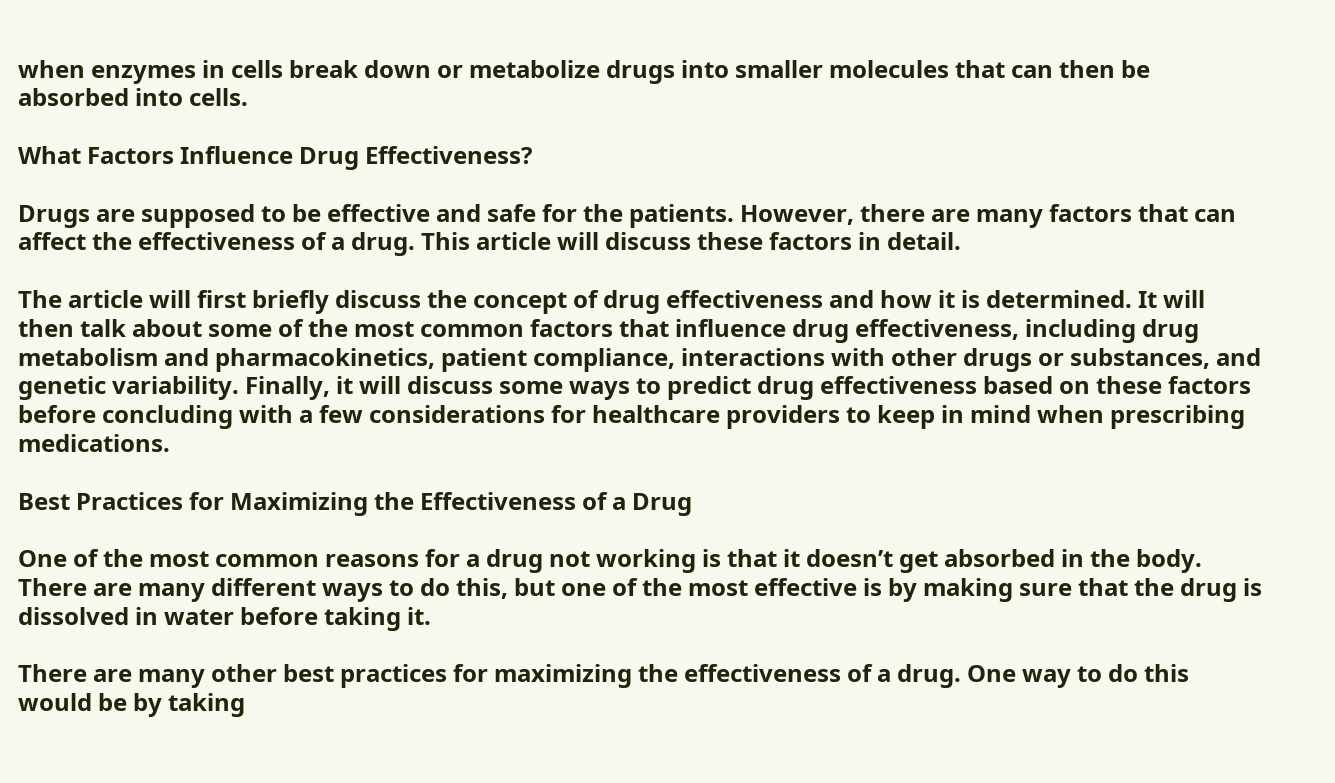when enzymes in cells break down or metabolize drugs into smaller molecules that can then be absorbed into cells.

What Factors Influence Drug Effectiveness?

Drugs are supposed to be effective and safe for the patients. However, there are many factors that can affect the effectiveness of a drug. This article will discuss these factors in detail.

The article will first briefly discuss the concept of drug effectiveness and how it is determined. It will then talk about some of the most common factors that influence drug effectiveness, including drug metabolism and pharmacokinetics, patient compliance, interactions with other drugs or substances, and genetic variability. Finally, it will discuss some ways to predict drug effectiveness based on these factors before concluding with a few considerations for healthcare providers to keep in mind when prescribing medications.

Best Practices for Maximizing the Effectiveness of a Drug

One of the most common reasons for a drug not working is that it doesn’t get absorbed in the body. There are many different ways to do this, but one of the most effective is by making sure that the drug is dissolved in water before taking it.

There are many other best practices for maximizing the effectiveness of a drug. One way to do this would be by taking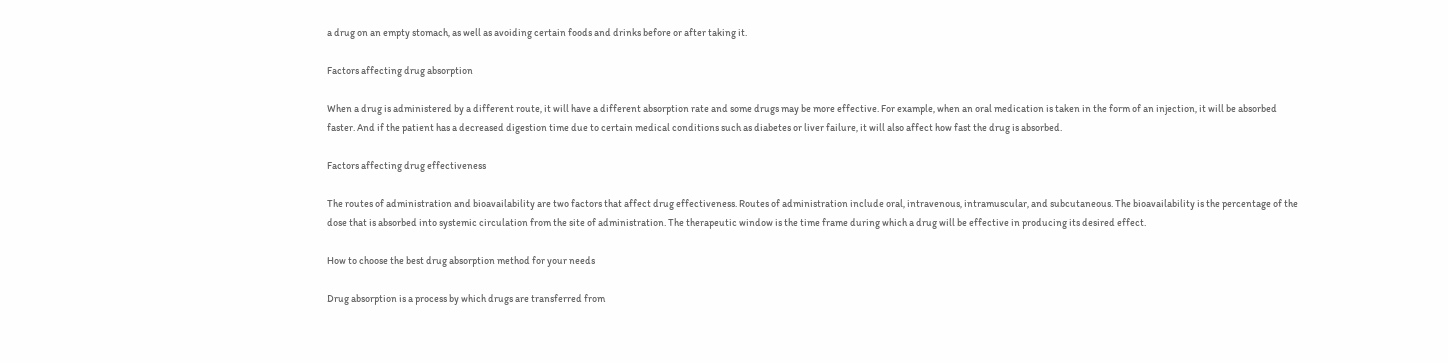a drug on an empty stomach, as well as avoiding certain foods and drinks before or after taking it.

Factors affecting drug absorption

When a drug is administered by a different route, it will have a different absorption rate and some drugs may be more effective. For example, when an oral medication is taken in the form of an injection, it will be absorbed faster. And if the patient has a decreased digestion time due to certain medical conditions such as diabetes or liver failure, it will also affect how fast the drug is absorbed.

Factors affecting drug effectiveness

The routes of administration and bioavailability are two factors that affect drug effectiveness. Routes of administration include oral, intravenous, intramuscular, and subcutaneous. The bioavailability is the percentage of the dose that is absorbed into systemic circulation from the site of administration. The therapeutic window is the time frame during which a drug will be effective in producing its desired effect.

How to choose the best drug absorption method for your needs

Drug absorption is a process by which drugs are transferred from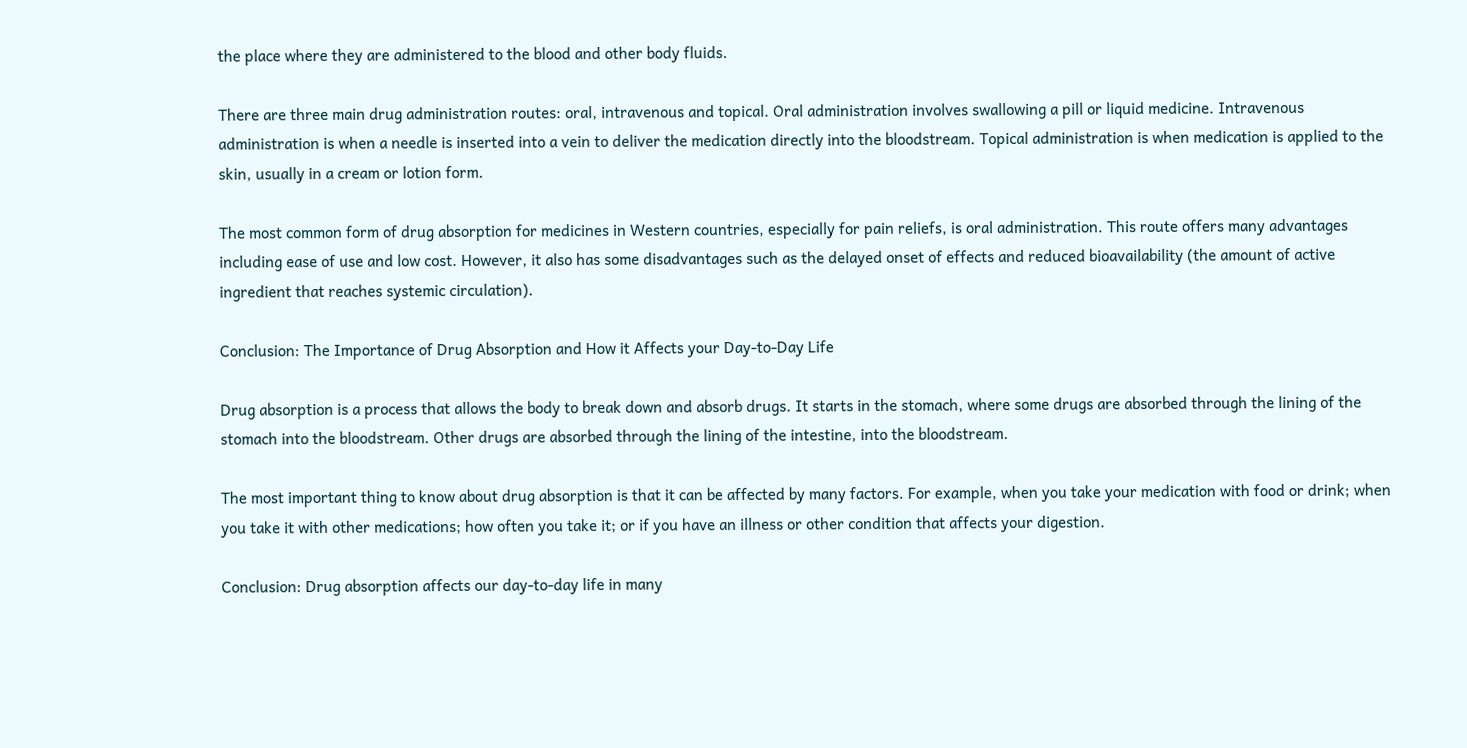the place where they are administered to the blood and other body fluids.

There are three main drug administration routes: oral, intravenous and topical. Oral administration involves swallowing a pill or liquid medicine. Intravenous administration is when a needle is inserted into a vein to deliver the medication directly into the bloodstream. Topical administration is when medication is applied to the skin, usually in a cream or lotion form.

The most common form of drug absorption for medicines in Western countries, especially for pain reliefs, is oral administration. This route offers many advantages including ease of use and low cost. However, it also has some disadvantages such as the delayed onset of effects and reduced bioavailability (the amount of active ingredient that reaches systemic circulation).

Conclusion: The Importance of Drug Absorption and How it Affects your Day-to-Day Life

Drug absorption is a process that allows the body to break down and absorb drugs. It starts in the stomach, where some drugs are absorbed through the lining of the stomach into the bloodstream. Other drugs are absorbed through the lining of the intestine, into the bloodstream.

The most important thing to know about drug absorption is that it can be affected by many factors. For example, when you take your medication with food or drink; when you take it with other medications; how often you take it; or if you have an illness or other condition that affects your digestion.

Conclusion: Drug absorption affects our day-to-day life in many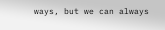ways, but we can always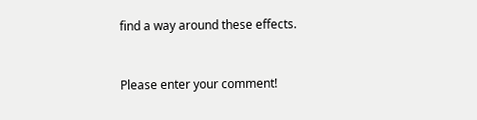find a way around these effects.


Please enter your comment!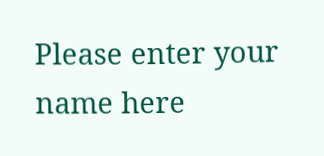Please enter your name here